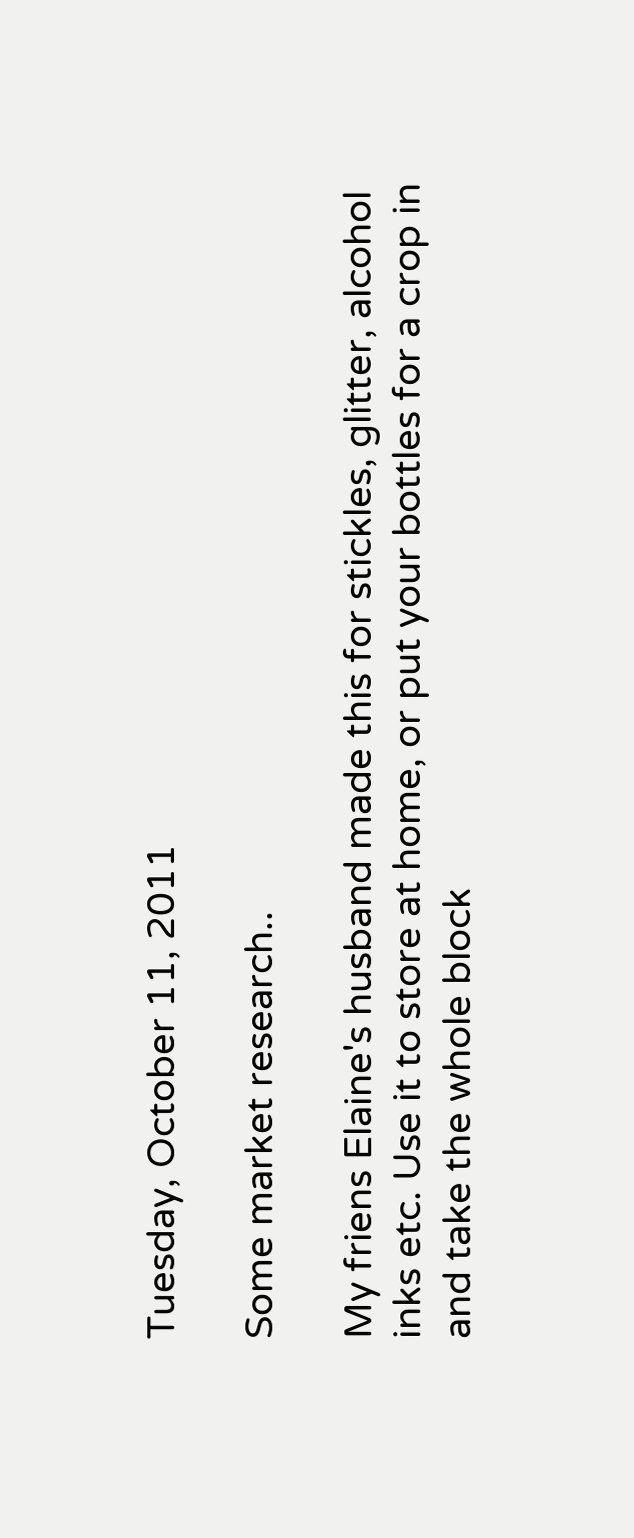Tuesday, October 11, 2011

Some market research..

My friens Elaine's husband made this for stickles, glitter, alcohol inks etc. Use it to store at home, or put your bottles for a crop in and take the whole block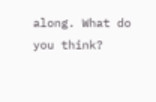along. What do you think?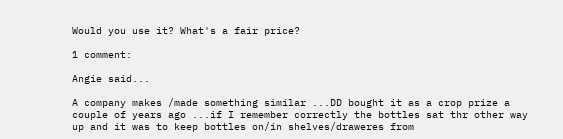Would you use it? What's a fair price?

1 comment:

Angie said...

A company makes /made something similar ...DD bought it as a crop prize a couple of years ago ...if I remember correctly the bottles sat thr other way up and it was to keep bottles on/in shelves/draweres from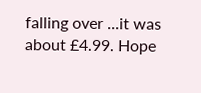falling over ...it was about £4.99. Hope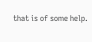that is of some help.